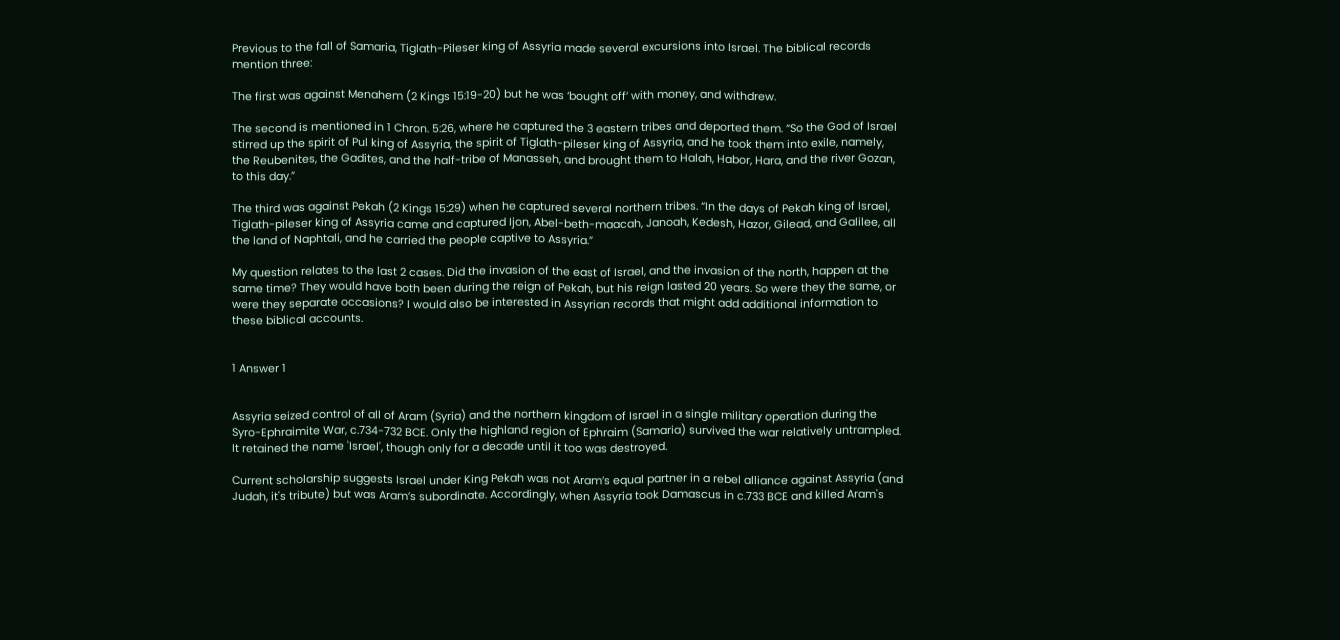Previous to the fall of Samaria, Tiglath-Pileser king of Assyria made several excursions into Israel. The biblical records mention three:

The first was against Menahem (2 Kings 15:19-20) but he was ‘bought off’ with money, and withdrew.

The second is mentioned in 1 Chron. 5:26, where he captured the 3 eastern tribes and deported them. “So the God of Israel stirred up the spirit of Pul king of Assyria, the spirit of Tiglath-pileser king of Assyria, and he took them into exile, namely, the Reubenites, the Gadites, and the half-tribe of Manasseh, and brought them to Halah, Habor, Hara, and the river Gozan, to this day.”

The third was against Pekah (2 Kings 15:29) when he captured several northern tribes. “In the days of Pekah king of Israel, Tiglath-pileser king of Assyria came and captured Ijon, Abel-beth-maacah, Janoah, Kedesh, Hazor, Gilead, and Galilee, all the land of Naphtali, and he carried the people captive to Assyria.”

My question relates to the last 2 cases. Did the invasion of the east of Israel, and the invasion of the north, happen at the same time? They would have both been during the reign of Pekah, but his reign lasted 20 years. So were they the same, or were they separate occasions? I would also be interested in Assyrian records that might add additional information to these biblical accounts.


1 Answer 1


Assyria seized control of all of Aram (Syria) and the northern kingdom of Israel in a single military operation during the Syro-Ephraimite War, c.734-732 BCE. Only the highland region of Ephraim (Samaria) survived the war relatively untrampled. It retained the name 'Israel', though only for a decade until it too was destroyed.

Current scholarship suggests Israel under King Pekah was not Aram’s equal partner in a rebel alliance against Assyria (and Judah, it's tribute) but was Aram’s subordinate. Accordingly, when Assyria took Damascus in c.733 BCE and killed Aram's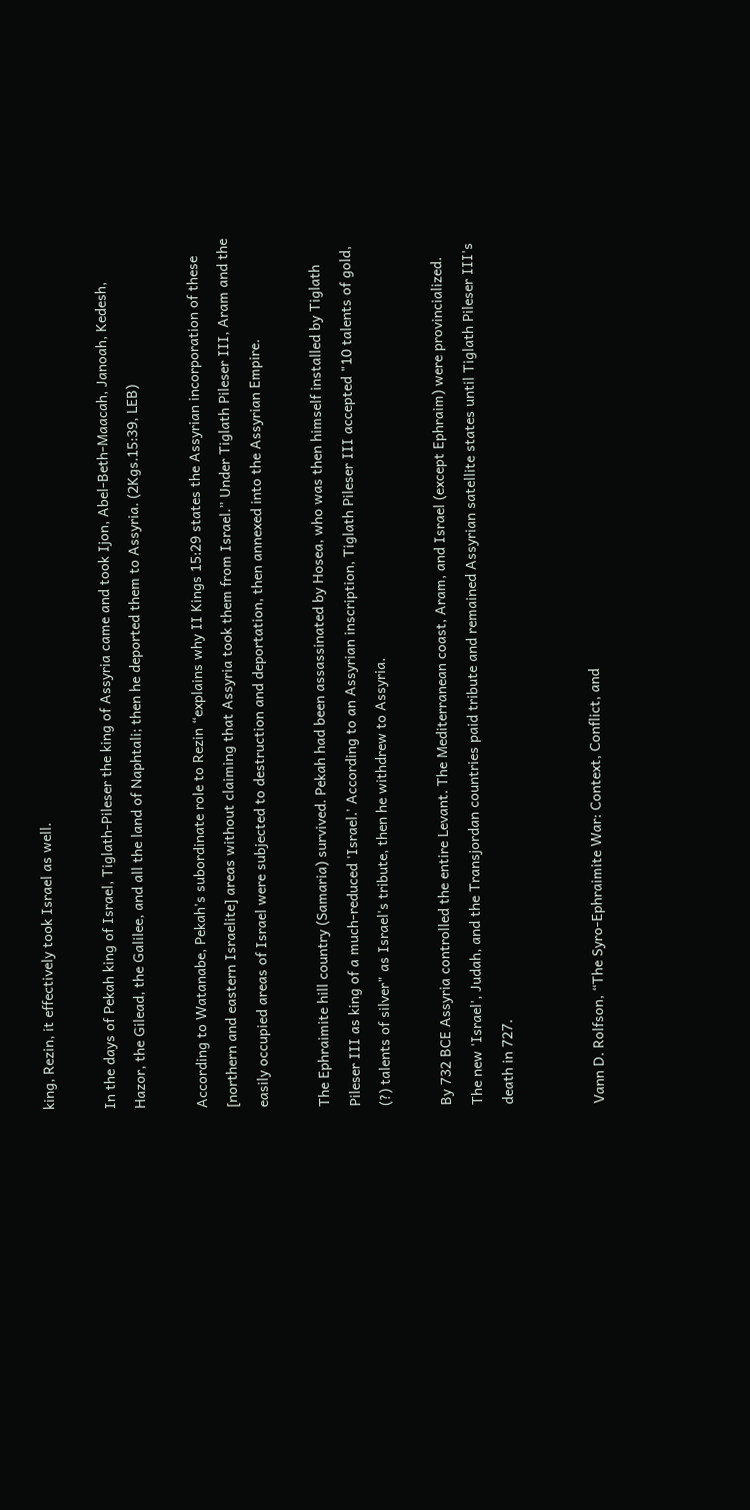king, Rezin, it effectively took Israel as well.

In the days of Pekah king of Israel, Tiglath-Pileser the king of Assyria came and took Ijon, Abel-Beth-Maacah, Janoah, Kedesh, Hazor, the Gilead, the Galilee, and all the land of Naphtali; then he deported them to Assyria. (2Kgs.15:39, LEB)

According to Watanabe, Pekah's subordinate role to Rezin “explains why II Kings 15:29 states the Assyrian incorporation of these [northern and eastern Israelite] areas without claiming that Assyria took them from Israel.” Under Tiglath Pileser III, Aram and the easily occupied areas of Israel were subjected to destruction and deportation, then annexed into the Assyrian Empire.

The Ephraimite hill country (Samaria) survived. Pekah had been assassinated by Hosea, who was then himself installed by Tiglath Pileser III as king of a much-reduced 'Israel.' According to an Assyrian inscription, Tiglath Pileser III accepted "10 talents of gold, (?) talents of silver" as Israel's tribute, then he withdrew to Assyria.

By 732 BCE Assyria controlled the entire Levant. The Mediterranean coast, Aram, and Israel (except Ephraim) were provincialized. The new 'Israel', Judah, and the Transjordan countries paid tribute and remained Assyrian satellite states until Tiglath Pileser III's death in 727.


Vann D. Rolfson, “The Syro-Ephraimite War: Context, Conflict, and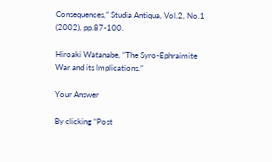Consequences,” Studia Antiqua, Vol.2, No.1 (2002), pp.87-100.

Hiroaki Watanabe, “The Syro-Ephraimite War and its lmplications.”

Your Answer

By clicking “Post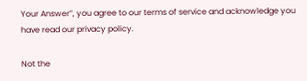Your Answer”, you agree to our terms of service and acknowledge you have read our privacy policy.

Not the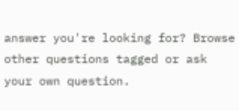answer you're looking for? Browse other questions tagged or ask your own question.